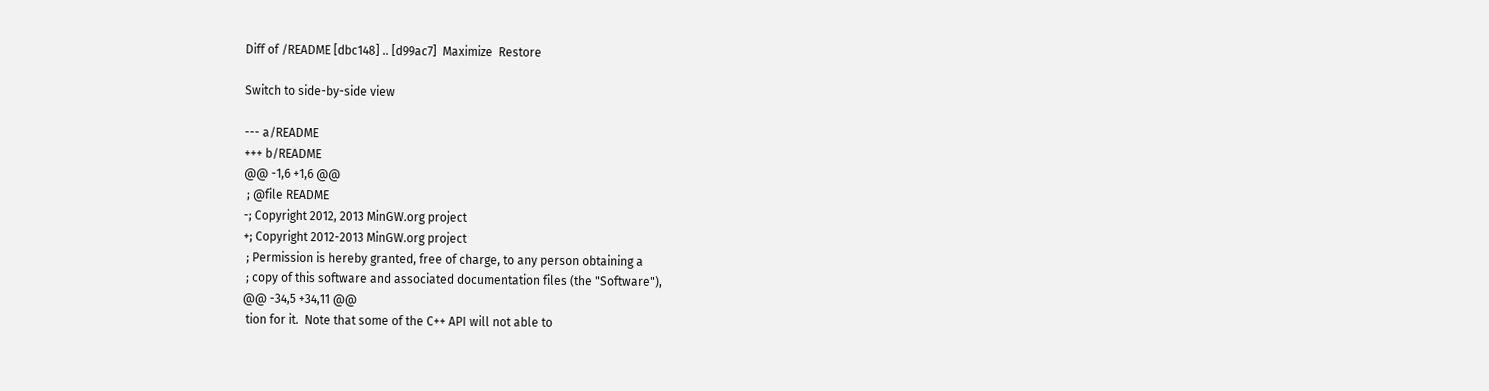Diff of /README [dbc148] .. [d99ac7]  Maximize  Restore

Switch to side-by-side view

--- a/README
+++ b/README
@@ -1,6 +1,6 @@
 ; @file README
-; Copyright 2012, 2013 MinGW.org project
+; Copyright 2012-2013 MinGW.org project
 ; Permission is hereby granted, free of charge, to any person obtaining a
 ; copy of this software and associated documentation files (the "Software"),
@@ -34,5 +34,11 @@
 tion for it.  Note that some of the C++ API will not able to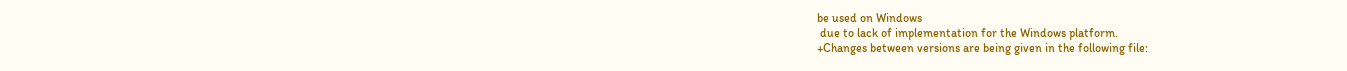be used on Windows
 due to lack of implementation for the Windows platform.
+Changes between versions are being given in the following file: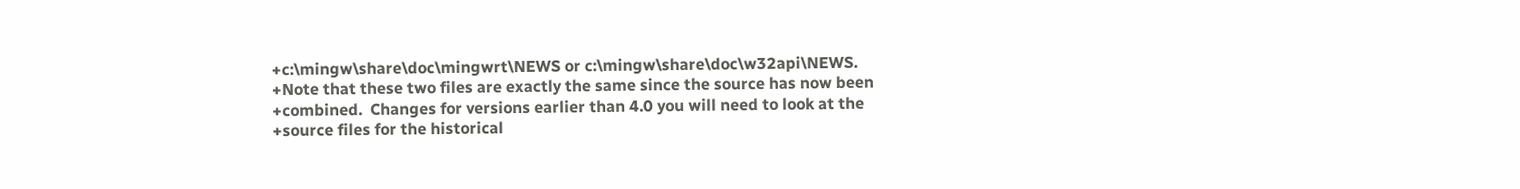+c:\mingw\share\doc\mingwrt\NEWS or c:\mingw\share\doc\w32api\NEWS.
+Note that these two files are exactly the same since the source has now been
+combined.  Changes for versions earlier than 4.0 you will need to look at the
+source files for the historical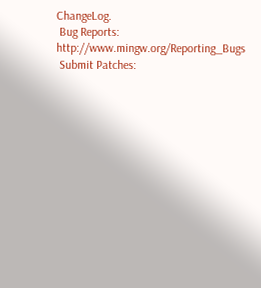ChangeLog.
 Bug Reports: http://www.mingw.org/Reporting_Bugs
 Submit Patches: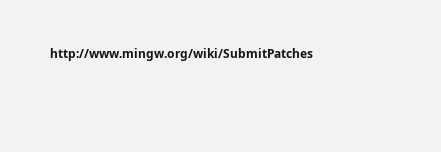http://www.mingw.org/wiki/SubmitPatches